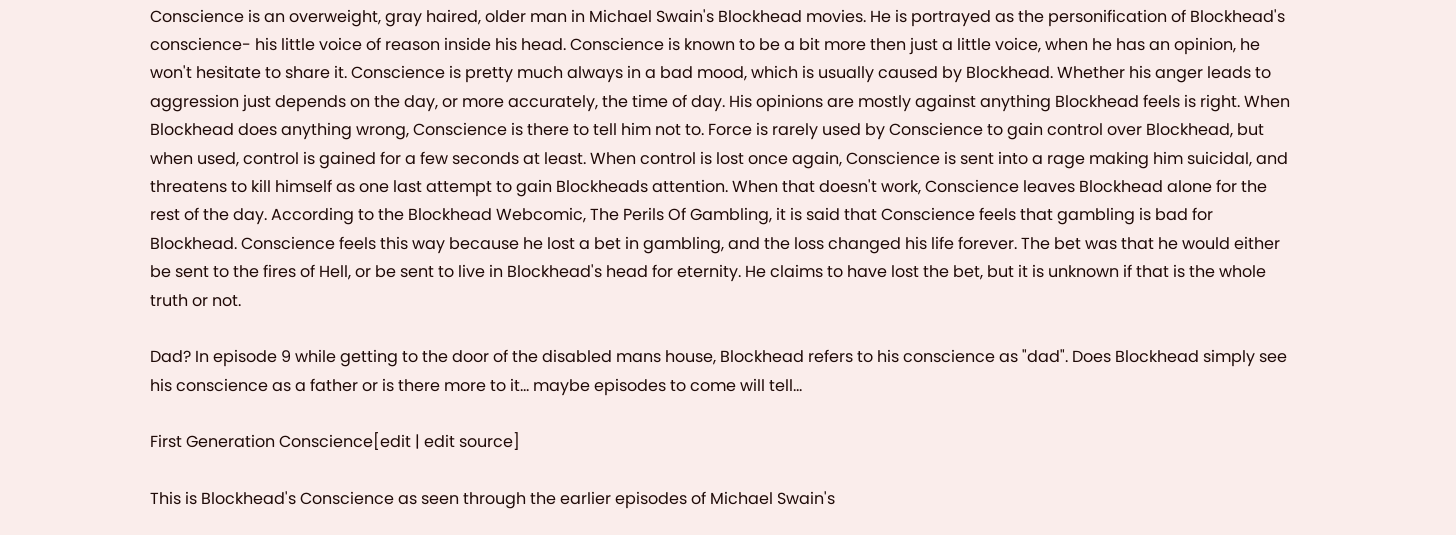Conscience is an overweight, gray haired, older man in Michael Swain's Blockhead movies. He is portrayed as the personification of Blockhead's conscience- his little voice of reason inside his head. Conscience is known to be a bit more then just a little voice, when he has an opinion, he won't hesitate to share it. Conscience is pretty much always in a bad mood, which is usually caused by Blockhead. Whether his anger leads to aggression just depends on the day, or more accurately, the time of day. His opinions are mostly against anything Blockhead feels is right. When Blockhead does anything wrong, Conscience is there to tell him not to. Force is rarely used by Conscience to gain control over Blockhead, but when used, control is gained for a few seconds at least. When control is lost once again, Conscience is sent into a rage making him suicidal, and threatens to kill himself as one last attempt to gain Blockheads attention. When that doesn't work, Conscience leaves Blockhead alone for the rest of the day. According to the Blockhead Webcomic, The Perils Of Gambling, it is said that Conscience feels that gambling is bad for Blockhead. Conscience feels this way because he lost a bet in gambling, and the loss changed his life forever. The bet was that he would either be sent to the fires of Hell, or be sent to live in Blockhead's head for eternity. He claims to have lost the bet, but it is unknown if that is the whole truth or not.

Dad? In episode 9 while getting to the door of the disabled mans house, Blockhead refers to his conscience as "dad". Does Blockhead simply see his conscience as a father or is there more to it... maybe episodes to come will tell...

First Generation Conscience[edit | edit source]

This is Blockhead's Conscience as seen through the earlier episodes of Michael Swain's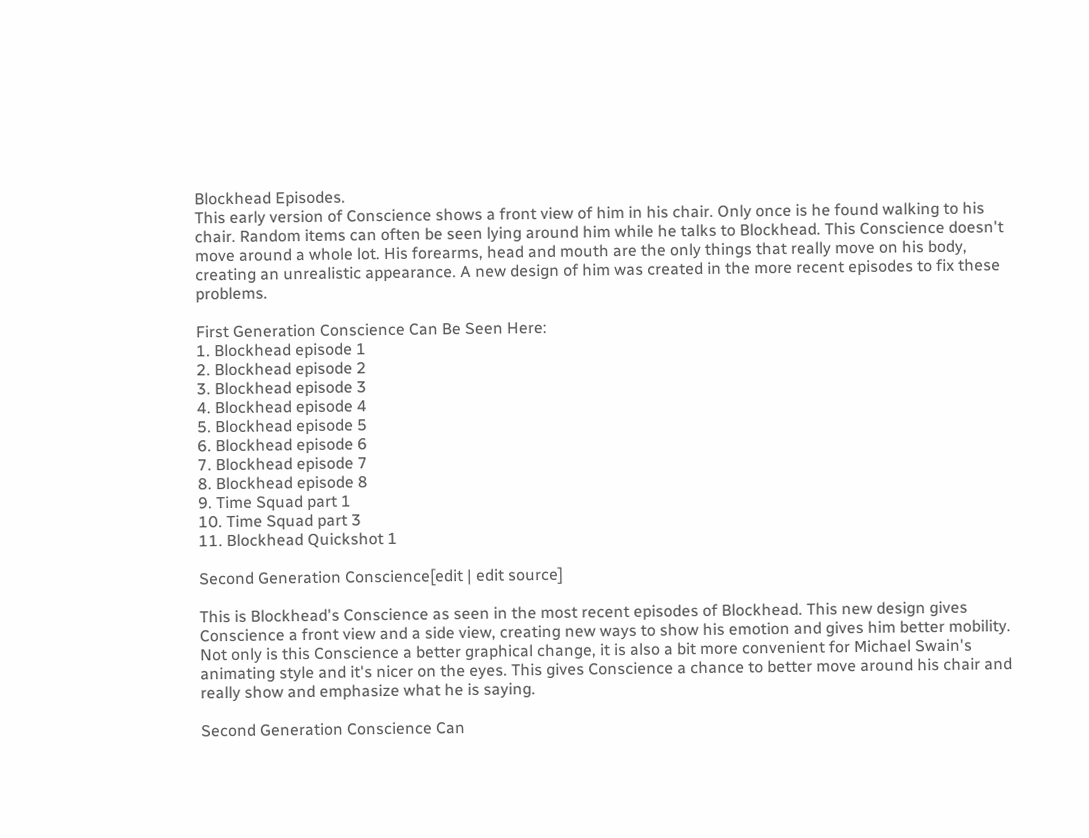Blockhead Episodes.
This early version of Conscience shows a front view of him in his chair. Only once is he found walking to his chair. Random items can often be seen lying around him while he talks to Blockhead. This Conscience doesn't move around a whole lot. His forearms, head and mouth are the only things that really move on his body, creating an unrealistic appearance. A new design of him was created in the more recent episodes to fix these problems.

First Generation Conscience Can Be Seen Here:
1. Blockhead episode 1
2. Blockhead episode 2
3. Blockhead episode 3
4. Blockhead episode 4
5. Blockhead episode 5
6. Blockhead episode 6
7. Blockhead episode 7
8. Blockhead episode 8
9. Time Squad part 1
10. Time Squad part 3
11. Blockhead Quickshot 1

Second Generation Conscience[edit | edit source]

This is Blockhead's Conscience as seen in the most recent episodes of Blockhead. This new design gives Conscience a front view and a side view, creating new ways to show his emotion and gives him better mobility. Not only is this Conscience a better graphical change, it is also a bit more convenient for Michael Swain's animating style and it's nicer on the eyes. This gives Conscience a chance to better move around his chair and really show and emphasize what he is saying.

Second Generation Conscience Can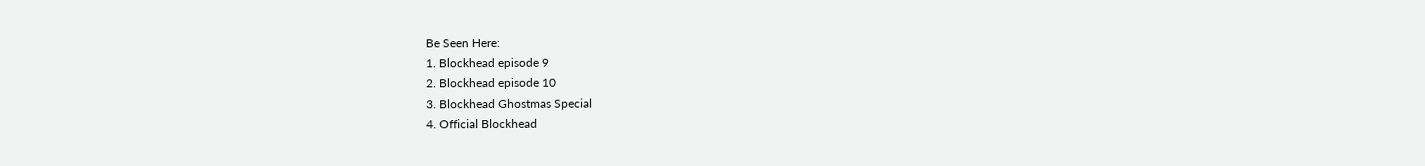Be Seen Here:
1. Blockhead episode 9
2. Blockhead episode 10
3. Blockhead Ghostmas Special
4. Official Blockhead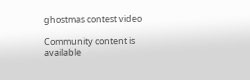ghostmas contest video

Community content is available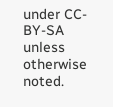under CC-BY-SA unless otherwise noted.